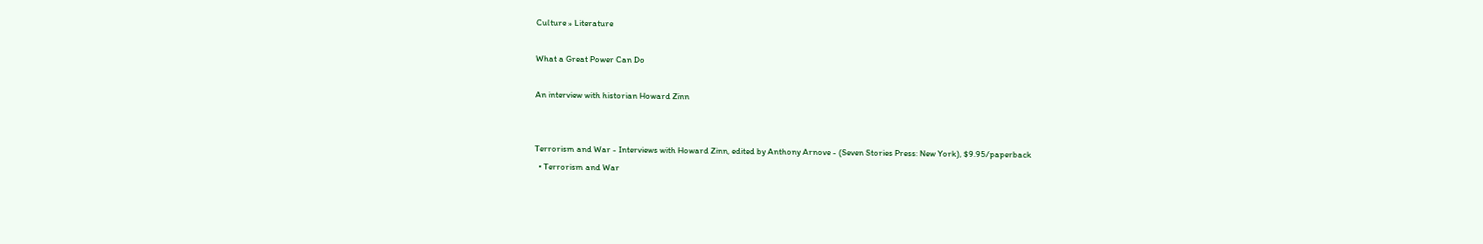Culture » Literature

What a Great Power Can Do

An interview with historian Howard Zinn


Terrorism and War - Interviews with Howard Zinn, edited by Anthony Arnove - (Seven Stories Press: New York), $9.95/paperback
  • Terrorism and War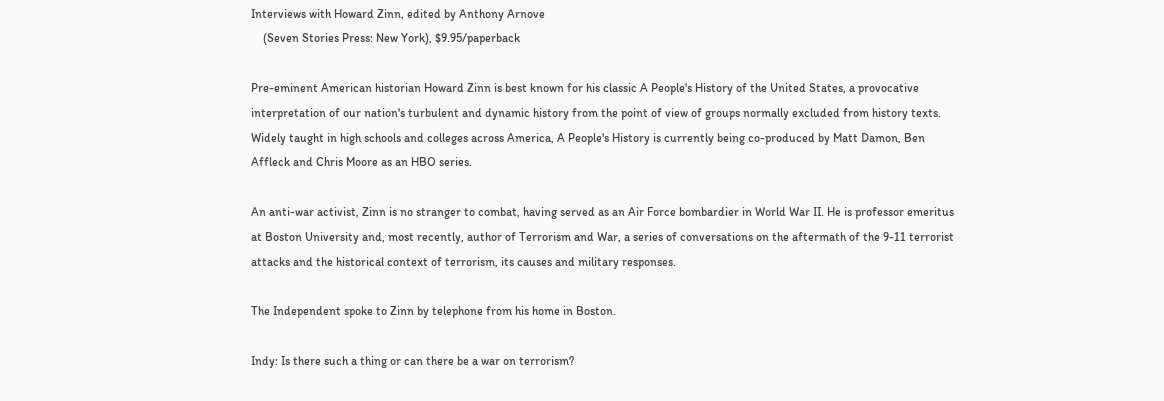Interviews with Howard Zinn, edited by Anthony Arnove
    (Seven Stories Press: New York), $9.95/paperback

Pre-eminent American historian Howard Zinn is best known for his classic A People's History of the United States, a provocative interpretation of our nation's turbulent and dynamic history from the point of view of groups normally excluded from history texts. Widely taught in high schools and colleges across America, A People's History is currently being co-produced by Matt Damon, Ben Affleck and Chris Moore as an HBO series.

An anti-war activist, Zinn is no stranger to combat, having served as an Air Force bombardier in World War II. He is professor emeritus at Boston University and, most recently, author of Terrorism and War, a series of conversations on the aftermath of the 9-11 terrorist attacks and the historical context of terrorism, its causes and military responses.

The Independent spoke to Zinn by telephone from his home in Boston.

Indy: Is there such a thing or can there be a war on terrorism?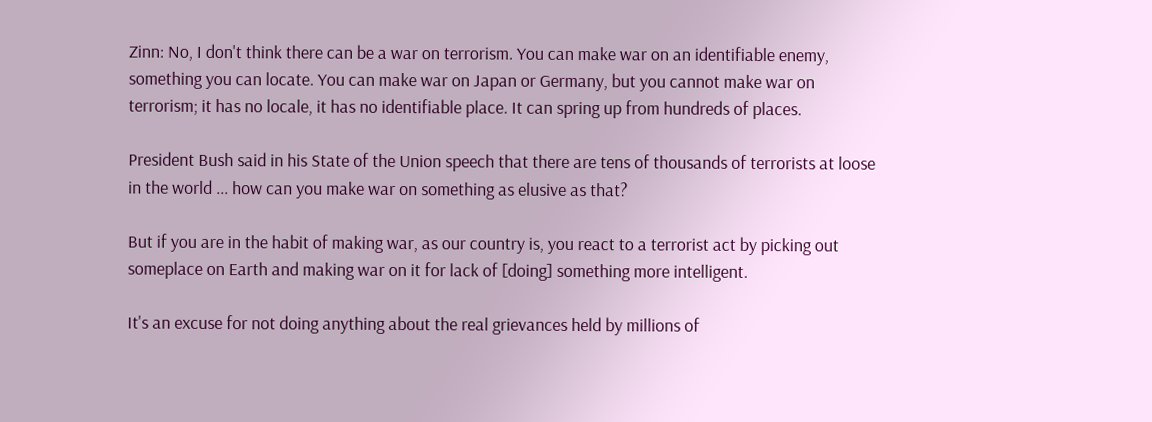Zinn: No, I don't think there can be a war on terrorism. You can make war on an identifiable enemy, something you can locate. You can make war on Japan or Germany, but you cannot make war on terrorism; it has no locale, it has no identifiable place. It can spring up from hundreds of places.

President Bush said in his State of the Union speech that there are tens of thousands of terrorists at loose in the world ... how can you make war on something as elusive as that?

But if you are in the habit of making war, as our country is, you react to a terrorist act by picking out someplace on Earth and making war on it for lack of [doing] something more intelligent.

It's an excuse for not doing anything about the real grievances held by millions of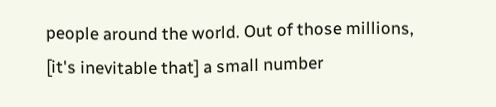people around the world. Out of those millions, [it's inevitable that] a small number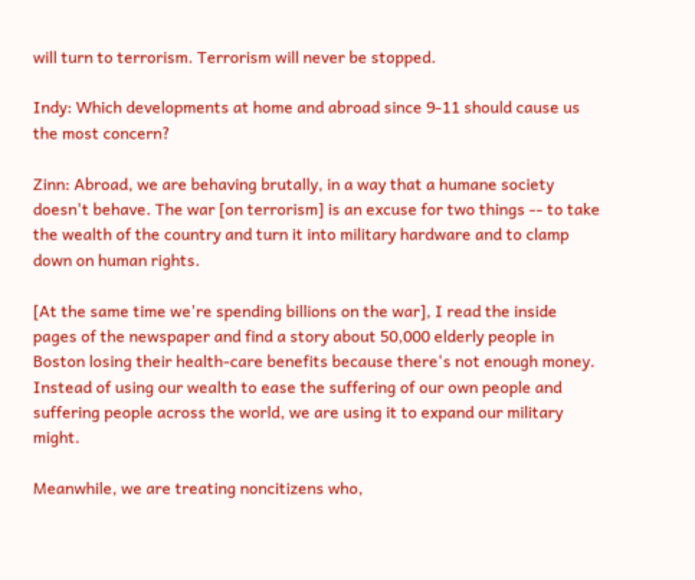will turn to terrorism. Terrorism will never be stopped.

Indy: Which developments at home and abroad since 9-11 should cause us the most concern?

Zinn: Abroad, we are behaving brutally, in a way that a humane society doesn't behave. The war [on terrorism] is an excuse for two things -- to take the wealth of the country and turn it into military hardware and to clamp down on human rights.

[At the same time we're spending billions on the war], I read the inside pages of the newspaper and find a story about 50,000 elderly people in Boston losing their health-care benefits because there's not enough money. Instead of using our wealth to ease the suffering of our own people and suffering people across the world, we are using it to expand our military might.

Meanwhile, we are treating noncitizens who,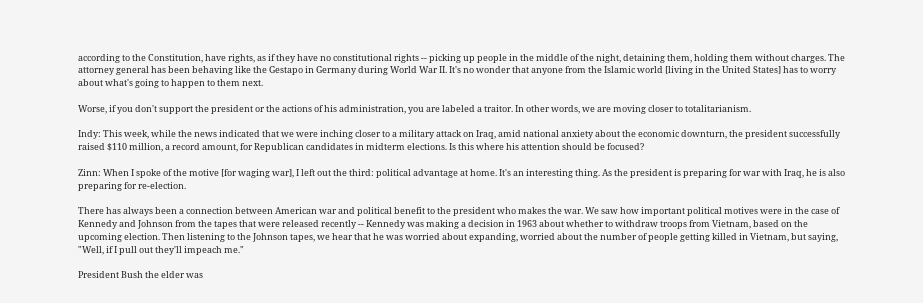according to the Constitution, have rights, as if they have no constitutional rights -- picking up people in the middle of the night, detaining them, holding them without charges. The attorney general has been behaving like the Gestapo in Germany during World War II. It's no wonder that anyone from the Islamic world [living in the United States] has to worry about what's going to happen to them next.

Worse, if you don't support the president or the actions of his administration, you are labeled a traitor. In other words, we are moving closer to totalitarianism.

Indy: This week, while the news indicated that we were inching closer to a military attack on Iraq, amid national anxiety about the economic downturn, the president successfully raised $110 million, a record amount, for Republican candidates in midterm elections. Is this where his attention should be focused?

Zinn: When I spoke of the motive [for waging war], I left out the third: political advantage at home. It's an interesting thing. As the president is preparing for war with Iraq, he is also preparing for re-election.

There has always been a connection between American war and political benefit to the president who makes the war. We saw how important political motives were in the case of Kennedy and Johnson from the tapes that were released recently -- Kennedy was making a decision in 1963 about whether to withdraw troops from Vietnam, based on the upcoming election. Then listening to the Johnson tapes, we hear that he was worried about expanding, worried about the number of people getting killed in Vietnam, but saying, "Well, if I pull out they'll impeach me."

President Bush the elder was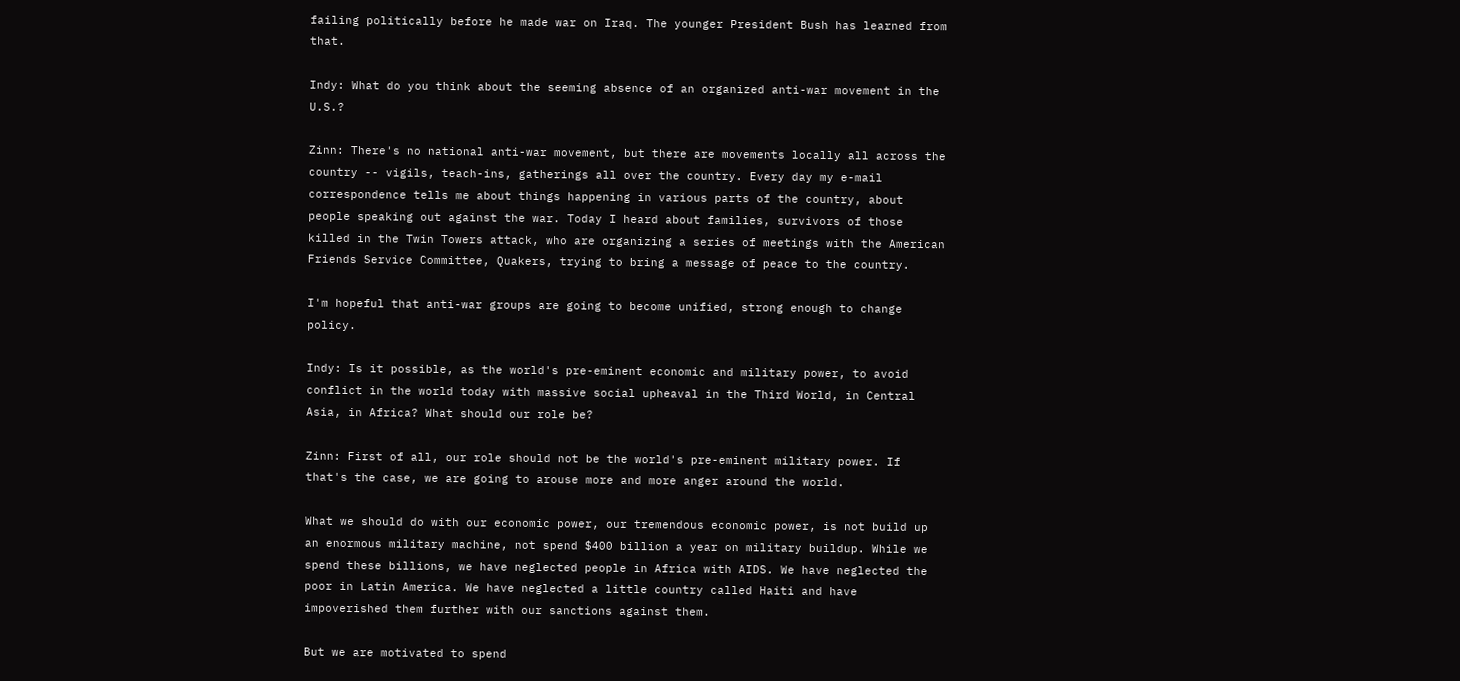failing politically before he made war on Iraq. The younger President Bush has learned from that.

Indy: What do you think about the seeming absence of an organized anti-war movement in the U.S.?

Zinn: There's no national anti-war movement, but there are movements locally all across the country -- vigils, teach-ins, gatherings all over the country. Every day my e-mail correspondence tells me about things happening in various parts of the country, about people speaking out against the war. Today I heard about families, survivors of those killed in the Twin Towers attack, who are organizing a series of meetings with the American Friends Service Committee, Quakers, trying to bring a message of peace to the country.

I'm hopeful that anti-war groups are going to become unified, strong enough to change policy.

Indy: Is it possible, as the world's pre-eminent economic and military power, to avoid conflict in the world today with massive social upheaval in the Third World, in Central Asia, in Africa? What should our role be?

Zinn: First of all, our role should not be the world's pre-eminent military power. If that's the case, we are going to arouse more and more anger around the world.

What we should do with our economic power, our tremendous economic power, is not build up an enormous military machine, not spend $400 billion a year on military buildup. While we spend these billions, we have neglected people in Africa with AIDS. We have neglected the poor in Latin America. We have neglected a little country called Haiti and have impoverished them further with our sanctions against them.

But we are motivated to spend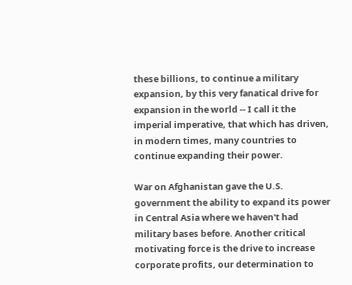these billions, to continue a military expansion, by this very fanatical drive for expansion in the world -- I call it the imperial imperative, that which has driven, in modern times, many countries to continue expanding their power.

War on Afghanistan gave the U.S. government the ability to expand its power in Central Asia where we haven't had military bases before. Another critical motivating force is the drive to increase corporate profits, our determination to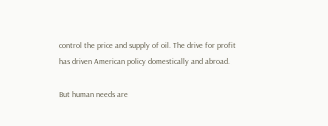control the price and supply of oil. The drive for profit has driven American policy domestically and abroad.

But human needs are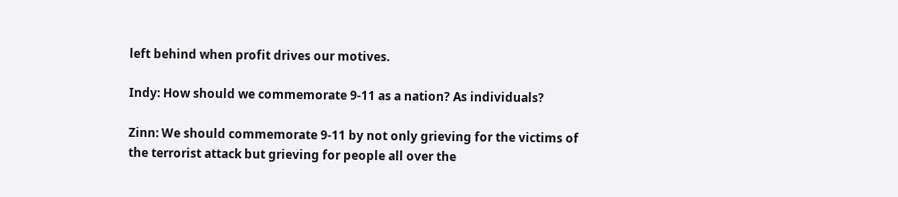left behind when profit drives our motives.

Indy: How should we commemorate 9-11 as a nation? As individuals?

Zinn: We should commemorate 9-11 by not only grieving for the victims of the terrorist attack but grieving for people all over the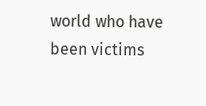world who have been victims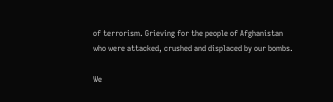of terrorism. Grieving for the people of Afghanistan who were attacked, crushed and displaced by our bombs.

We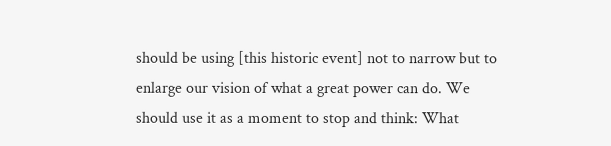should be using [this historic event] not to narrow but to enlarge our vision of what a great power can do. We should use it as a moment to stop and think: What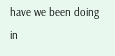have we been doing in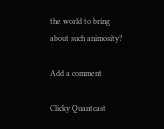the world to bring about such animosity?

Add a comment

Clicky Quantcast